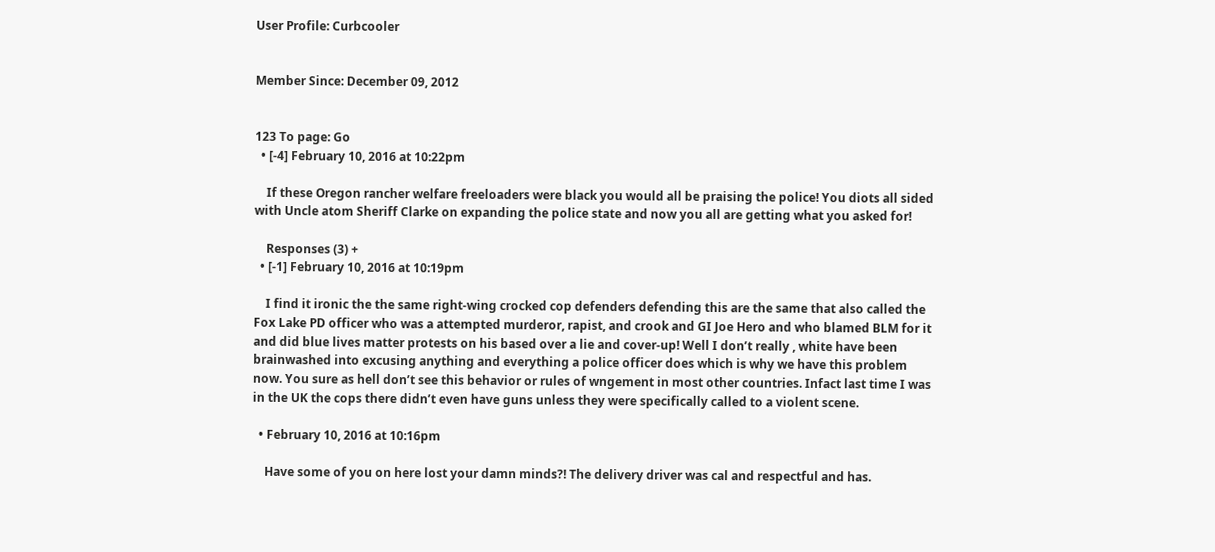User Profile: Curbcooler


Member Since: December 09, 2012


123 To page: Go
  • [-4] February 10, 2016 at 10:22pm

    If these Oregon rancher welfare freeloaders were black you would all be praising the police! You diots all sided with Uncle atom Sheriff Clarke on expanding the police state and now you all are getting what you asked for!

    Responses (3) +
  • [-1] February 10, 2016 at 10:19pm

    I find it ironic the the same right-wing crocked cop defenders defending this are the same that also called the Fox Lake PD officer who was a attempted murderor, rapist, and crook and GI Joe Hero and who blamed BLM for it and did blue lives matter protests on his based over a lie and cover-up! Well I don’t really , white have been brainwashed into excusing anything and everything a police officer does which is why we have this problem now. You sure as hell don’t see this behavior or rules of wngement in most other countries. Infact last time I was in the UK the cops there didn’t even have guns unless they were specifically called to a violent scene.

  • February 10, 2016 at 10:16pm

    Have some of you on here lost your damn minds?! The delivery driver was cal and respectful and has.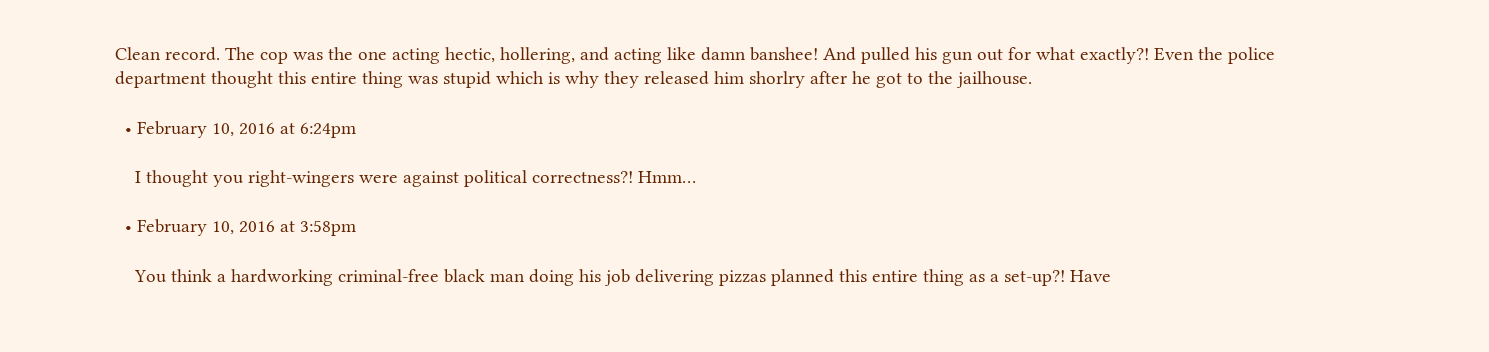Clean record. The cop was the one acting hectic, hollering, and acting like damn banshee! And pulled his gun out for what exactly?! Even the police department thought this entire thing was stupid which is why they released him shorlry after he got to the jailhouse.

  • February 10, 2016 at 6:24pm

    I thought you right-wingers were against political correctness?! Hmm…

  • February 10, 2016 at 3:58pm

    You think a hardworking criminal-free black man doing his job delivering pizzas planned this entire thing as a set-up?! Have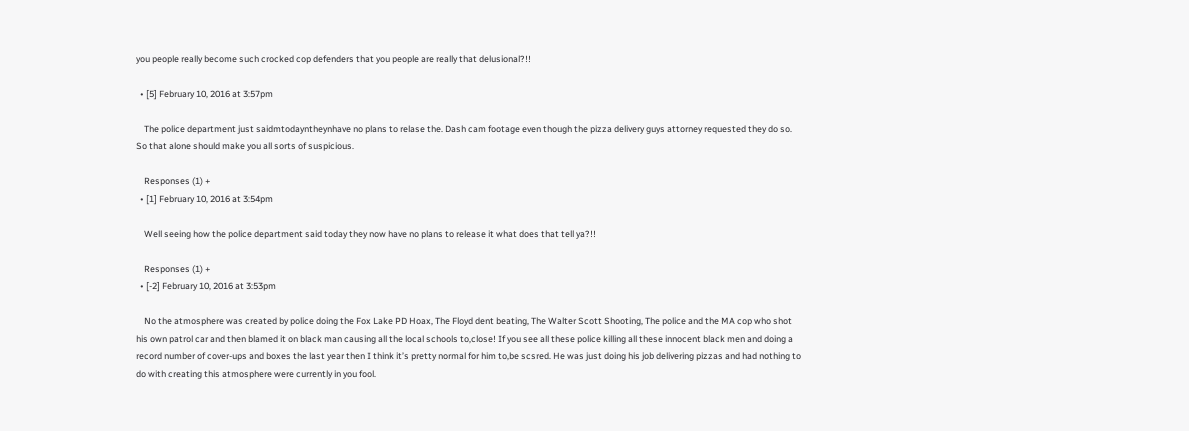you people really become such crocked cop defenders that you people are really that delusional?!!

  • [5] February 10, 2016 at 3:57pm

    The police department just saidmtodayntheynhave no plans to relase the. Dash cam footage even though the pizza delivery guys attorney requested they do so. So that alone should make you all sorts of suspicious.

    Responses (1) +
  • [1] February 10, 2016 at 3:54pm

    Well seeing how the police department said today they now have no plans to release it what does that tell ya?!!

    Responses (1) +
  • [-2] February 10, 2016 at 3:53pm

    No the atmosphere was created by police doing the Fox Lake PD Hoax, The Floyd dent beating, The Walter Scott Shooting, The police and the MA cop who shot his own patrol car and then blamed it on black man causing all the local schools to,close! If you see all these police killing all these innocent black men and doing a record number of cover-ups and boxes the last year then I think it’s pretty normal for him to,be scsred. He was just doing his job delivering pizzas and had nothing to do with creating this atmosphere were currently in you fool.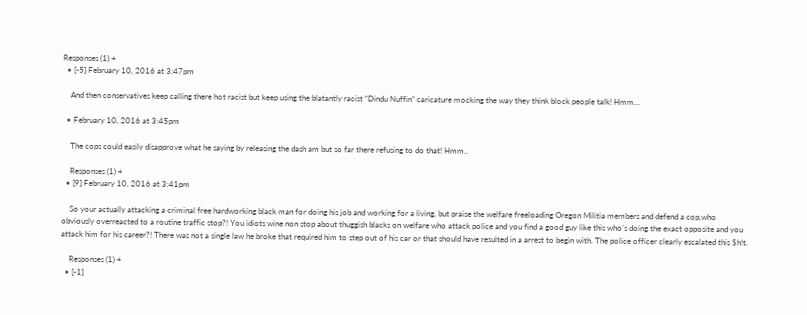Responses (1) +
  • [-5] February 10, 2016 at 3:47pm

    And then conservatives keep calling there hot racist but keep using the blatantly racist “Dindu Nuffin” caricature mocking the way they think block people talk! Hmm…

  • February 10, 2016 at 3:45pm

    The cops could easily disapprove what he saying by releasing the dash am but so far there refusing to do that! Hmm..

    Responses (1) +
  • [9] February 10, 2016 at 3:41pm

    So your actually attacking a criminal free hardworking black man for doing his job and working for a living, but praise the welfare freeloading Oregon Militia members and defend a cop,who obviously overreacted to a routine traffic stop?! You idiots wine non stop about thuggish blacks on welfare who attack police and you find a good guy like this who’s doing the exact opposite and you attack him for his career?! There was not a single law he broke that required him to step out of his car or that should have resulted in a arrest to begin with. The police officer clearly escalated this $h!t.

    Responses (1) +
  • [-1]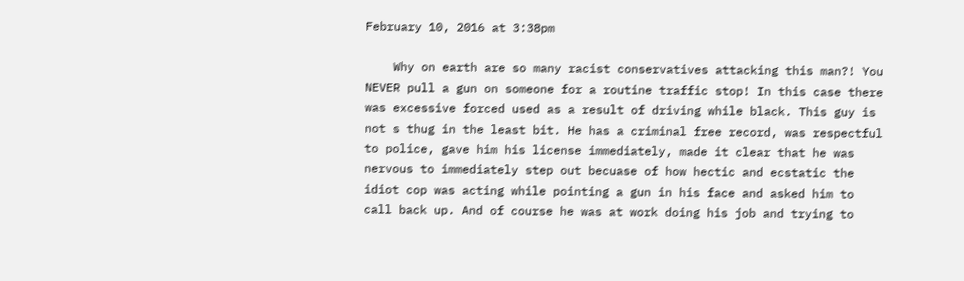February 10, 2016 at 3:38pm

    Why on earth are so many racist conservatives attacking this man?! You NEVER pull a gun on someone for a routine traffic stop! In this case there was excessive forced used as a result of driving while black. This guy is not s thug in the least bit. He has a criminal free record, was respectful to police, gave him his license immediately, made it clear that he was nervous to immediately step out becuase of how hectic and ecstatic the idiot cop was acting while pointing a gun in his face and asked him to call back up. And of course he was at work doing his job and trying to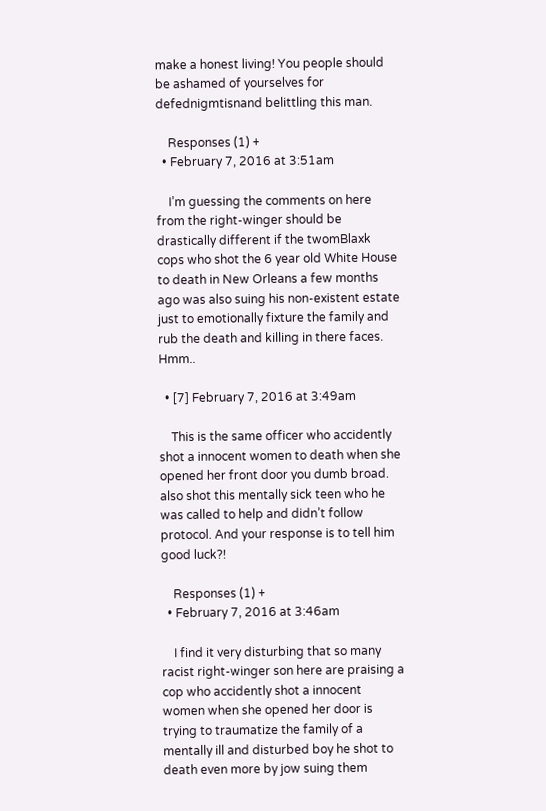make a honest living! You people should be ashamed of yourselves for defednigmtisnand belittling this man.

    Responses (1) +
  • February 7, 2016 at 3:51am

    I’m guessing the comments on here from the right-winger should be drastically different if the twomBlaxk cops who shot the 6 year old White House to death in New Orleans a few months ago was also suing his non-existent estate just to emotionally fixture the family and rub the death and killing in there faces. Hmm..

  • [7] February 7, 2016 at 3:49am

    This is the same officer who accidently shot a innocent women to death when she opened her front door you dumb broad. also shot this mentally sick teen who he was called to help and didn’t follow protocol. And your response is to tell him good luck?!

    Responses (1) +
  • February 7, 2016 at 3:46am

    I find it very disturbing that so many racist right-winger son here are praising a cop who accidently shot a innocent women when she opened her door is trying to traumatize the family of a mentally ill and disturbed boy he shot to death even more by jow suing them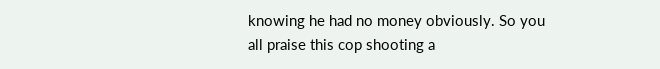knowing he had no money obviously. So you all praise this cop shooting a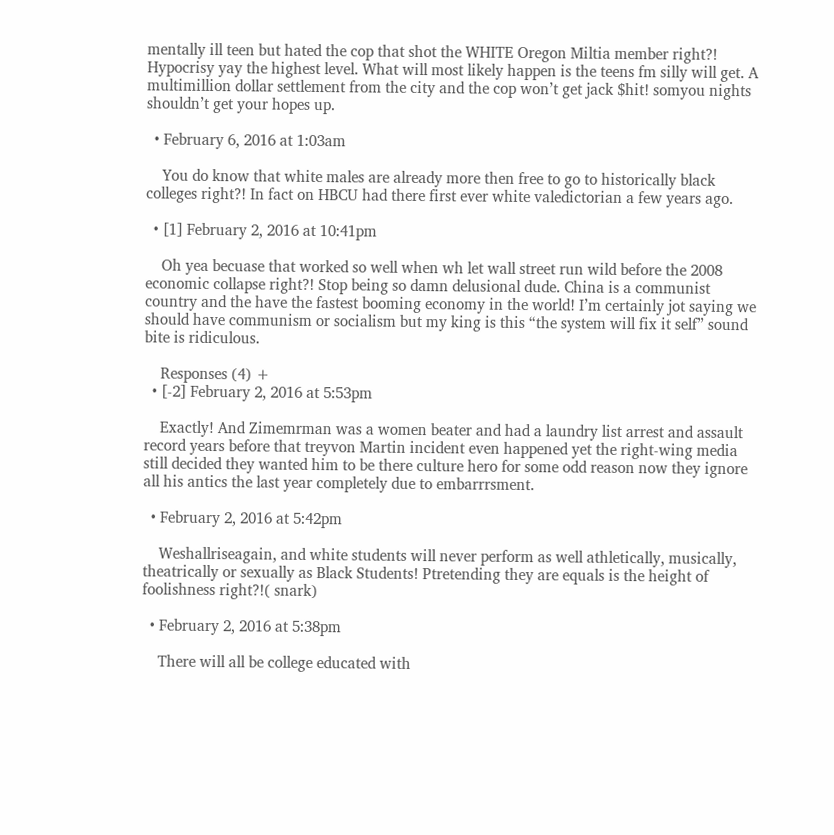mentally ill teen but hated the cop that shot the WHITE Oregon Miltia member right?! Hypocrisy yay the highest level. What will most likely happen is the teens fm silly will get. A multimillion dollar settlement from the city and the cop won’t get jack $hit! somyou nights shouldn’t get your hopes up.

  • February 6, 2016 at 1:03am

    You do know that white males are already more then free to go to historically black colleges right?! In fact on HBCU had there first ever white valedictorian a few years ago.

  • [1] February 2, 2016 at 10:41pm

    Oh yea becuase that worked so well when wh let wall street run wild before the 2008 economic collapse right?! Stop being so damn delusional dude. China is a communist country and the have the fastest booming economy in the world! I’m certainly jot saying we should have communism or socialism but my king is this “the system will fix it self” sound bite is ridiculous.

    Responses (4) +
  • [-2] February 2, 2016 at 5:53pm

    Exactly! And Zimemrman was a women beater and had a laundry list arrest and assault record years before that treyvon Martin incident even happened yet the right-wing media still decided they wanted him to be there culture hero for some odd reason now they ignore all his antics the last year completely due to embarrrsment.

  • February 2, 2016 at 5:42pm

    Weshallriseagain, and white students will never perform as well athletically, musically, theatrically or sexually as Black Students! Ptretending they are equals is the height of foolishness right?!( snark)

  • February 2, 2016 at 5:38pm

    There will all be college educated with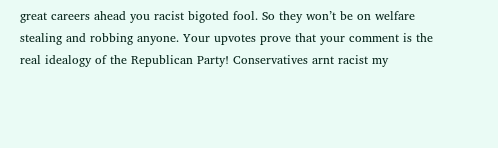great careers ahead you racist bigoted fool. So they won’t be on welfare stealing and robbing anyone. Your upvotes prove that your comment is the real idealogy of the Republican Party! Conservatives arnt racist my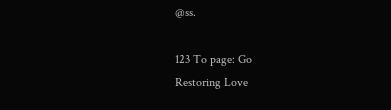@ss.

123 To page: Go
Restoring Love